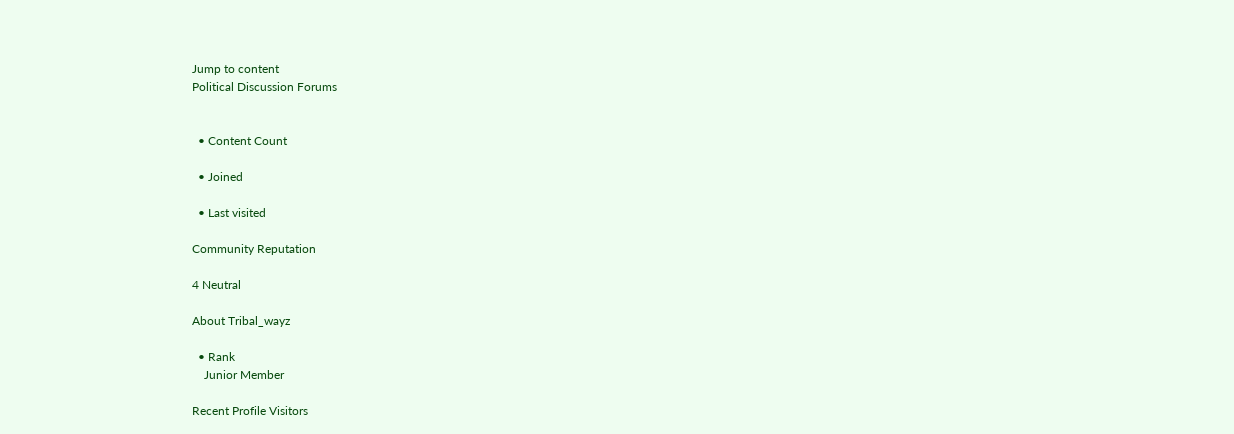Jump to content
Political Discussion Forums


  • Content Count

  • Joined

  • Last visited

Community Reputation

4 Neutral

About Tribal_wayz

  • Rank
    Junior Member

Recent Profile Visitors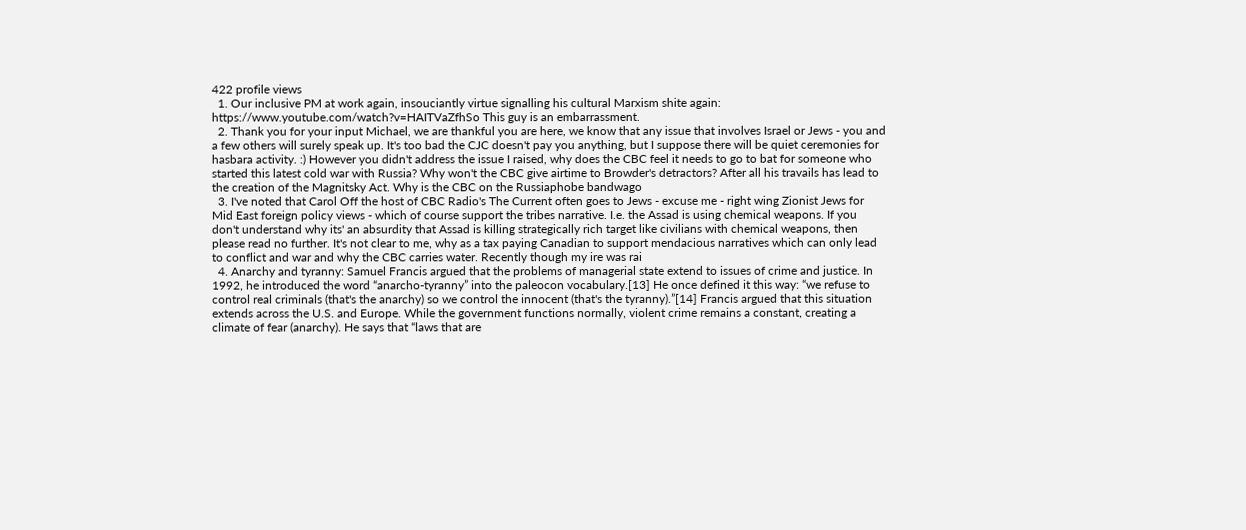422 profile views
  1. Our inclusive PM at work again, insouciantly virtue signalling his cultural Marxism shite again: https://www.youtube.com/watch?v=HAITVaZfhSo This guy is an embarrassment.
  2. Thank you for your input Michael, we are thankful you are here, we know that any issue that involves Israel or Jews - you and a few others will surely speak up. It's too bad the CJC doesn't pay you anything, but I suppose there will be quiet ceremonies for hasbara activity. :) However you didn't address the issue I raised, why does the CBC feel it needs to go to bat for someone who started this latest cold war with Russia? Why won't the CBC give airtime to Browder's detractors? After all his travails has lead to the creation of the Magnitsky Act. Why is the CBC on the Russiaphobe bandwago
  3. I've noted that Carol Off the host of CBC Radio's The Current often goes to Jews - excuse me - right wing Zionist Jews for Mid East foreign policy views - which of course support the tribes narrative. I.e. the Assad is using chemical weapons. If you don't understand why its' an absurdity that Assad is killing strategically rich target like civilians with chemical weapons, then please read no further. It's not clear to me, why as a tax paying Canadian to support mendacious narratives which can only lead to conflict and war and why the CBC carries water. Recently though my ire was rai
  4. Anarchy and tyranny: Samuel Francis argued that the problems of managerial state extend to issues of crime and justice. In 1992, he introduced the word “anarcho-tyranny” into the paleocon vocabulary.[13] He once defined it this way: “we refuse to control real criminals (that's the anarchy) so we control the innocent (that's the tyranny).”[14] Francis argued that this situation extends across the U.S. and Europe. While the government functions normally, violent crime remains a constant, creating a climate of fear (anarchy). He says that “laws that are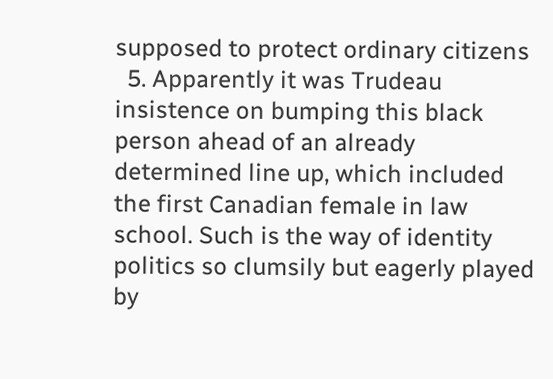supposed to protect ordinary citizens
  5. Apparently it was Trudeau insistence on bumping this black person ahead of an already determined line up, which included the first Canadian female in law school. Such is the way of identity politics so clumsily but eagerly played by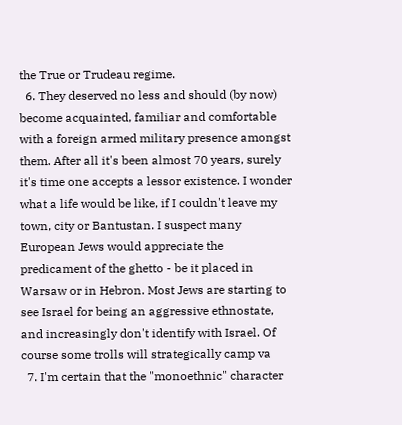the True or Trudeau regime.
  6. They deserved no less and should (by now) become acquainted, familiar and comfortable with a foreign armed military presence amongst them. After all it's been almost 70 years, surely it's time one accepts a lessor existence. I wonder what a life would be like, if I couldn't leave my town, city or Bantustan. I suspect many European Jews would appreciate the predicament of the ghetto - be it placed in Warsaw or in Hebron. Most Jews are starting to see Israel for being an aggressive ethnostate, and increasingly don't identify with Israel. Of course some trolls will strategically camp va
  7. I'm certain that the "monoethnic" character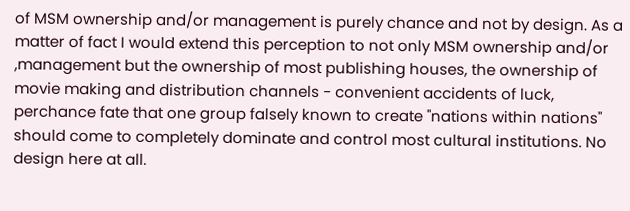of MSM ownership and/or management is purely chance and not by design. As a matter of fact I would extend this perception to not only MSM ownership and/or ,management but the ownership of most publishing houses, the ownership of movie making and distribution channels - convenient accidents of luck, perchance fate that one group falsely known to create "nations within nations" should come to completely dominate and control most cultural institutions. No design here at all.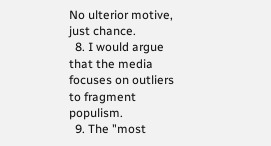No ulterior motive, just chance.
  8. I would argue that the media focuses on outliers to fragment populism.
  9. The "most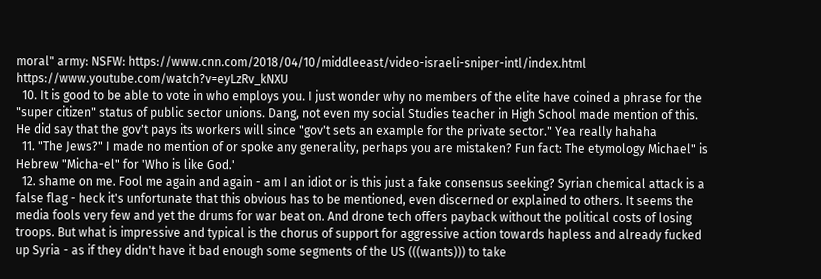moral" army: NSFW: https://www.cnn.com/2018/04/10/middleeast/video-israeli-sniper-intl/index.html https://www.youtube.com/watch?v=eyLzRv_kNXU
  10. It is good to be able to vote in who employs you. I just wonder why no members of the elite have coined a phrase for the "super citizen" status of public sector unions. Dang, not even my social Studies teacher in High School made mention of this. He did say that the gov't pays its workers will since "gov't sets an example for the private sector." Yea really hahaha
  11. "The Jews?" I made no mention of or spoke any generality, perhaps you are mistaken? Fun fact: The etymology Michael" is Hebrew "Micha-el" for 'Who is like God.'
  12. shame on me. Fool me again and again - am I an idiot or is this just a fake consensus seeking? Syrian chemical attack is a false flag - heck it's unfortunate that this obvious has to be mentioned, even discerned or explained to others. It seems the media fools very few and yet the drums for war beat on. And drone tech offers payback without the political costs of losing troops. But what is impressive and typical is the chorus of support for aggressive action towards hapless and already fucked up Syria - as if they didn't have it bad enough some segments of the US (((wants))) to take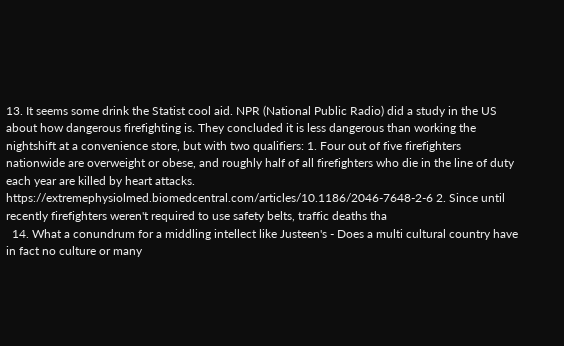13. It seems some drink the Statist cool aid. NPR (National Public Radio) did a study in the US about how dangerous firefighting is. They concluded it is less dangerous than working the nightshift at a convenience store, but with two qualifiers: 1. Four out of five firefighters nationwide are overweight or obese, and roughly half of all firefighters who die in the line of duty each year are killed by heart attacks. https://extremephysiolmed.biomedcentral.com/articles/10.1186/2046-7648-2-6 2. Since until recently firefighters weren't required to use safety belts, traffic deaths tha
  14. What a conundrum for a middling intellect like Justeen's - Does a multi cultural country have in fact no culture or many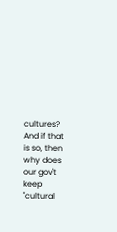cultures? And if that is so, then why does our gov't keep "cultural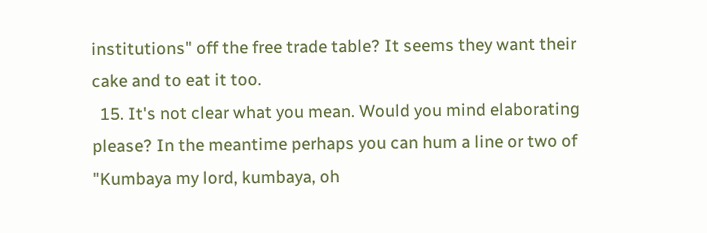institutions" off the free trade table? It seems they want their cake and to eat it too.
  15. It's not clear what you mean. Would you mind elaborating please? In the meantime perhaps you can hum a line or two of "Kumbaya my lord, kumbaya, oh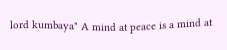lord kumbaya" A mind at peace is a mind at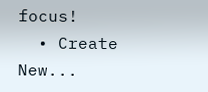focus!
  • Create New...